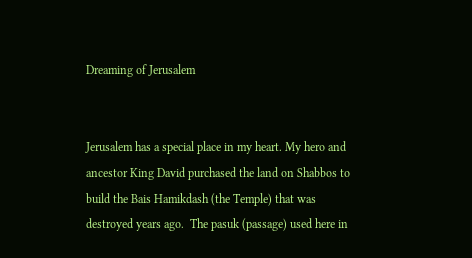Dreaming of Jerusalem


Jerusalem has a special place in my heart. My hero and ancestor King David purchased the land on Shabbos to build the Bais Hamikdash (the Temple) that was destroyed years ago.  The pasuk (passage) used here in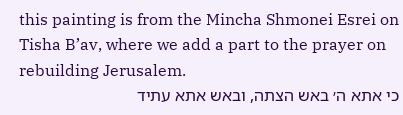this painting is from the Mincha Shmonei Esrei on Tisha B’av, where we add a part to the prayer on rebuilding Jerusalem.
כי אתא ה׳ באש הצתה, ובאש אתא עתיד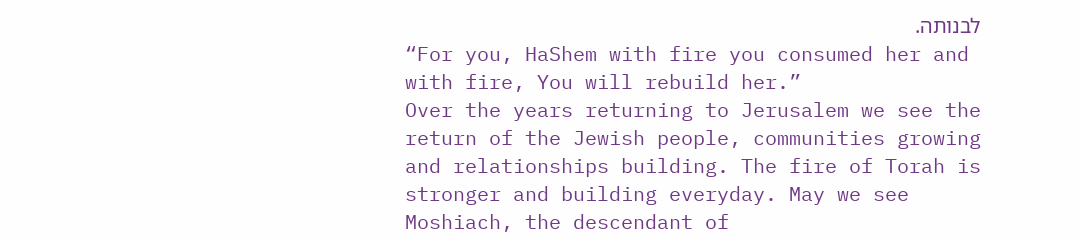לבנותה.
“For you, HaShem with fire you consumed her and with fire, You will rebuild her.”
Over the years returning to Jerusalem we see the return of the Jewish people, communities growing and relationships building. The fire of Torah is stronger and building everyday. May we see Moshiach, the descendant of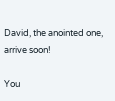David, the anointed one, arrive soon!

You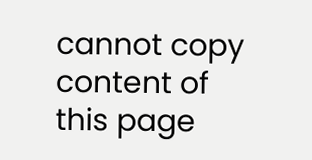cannot copy content of this page